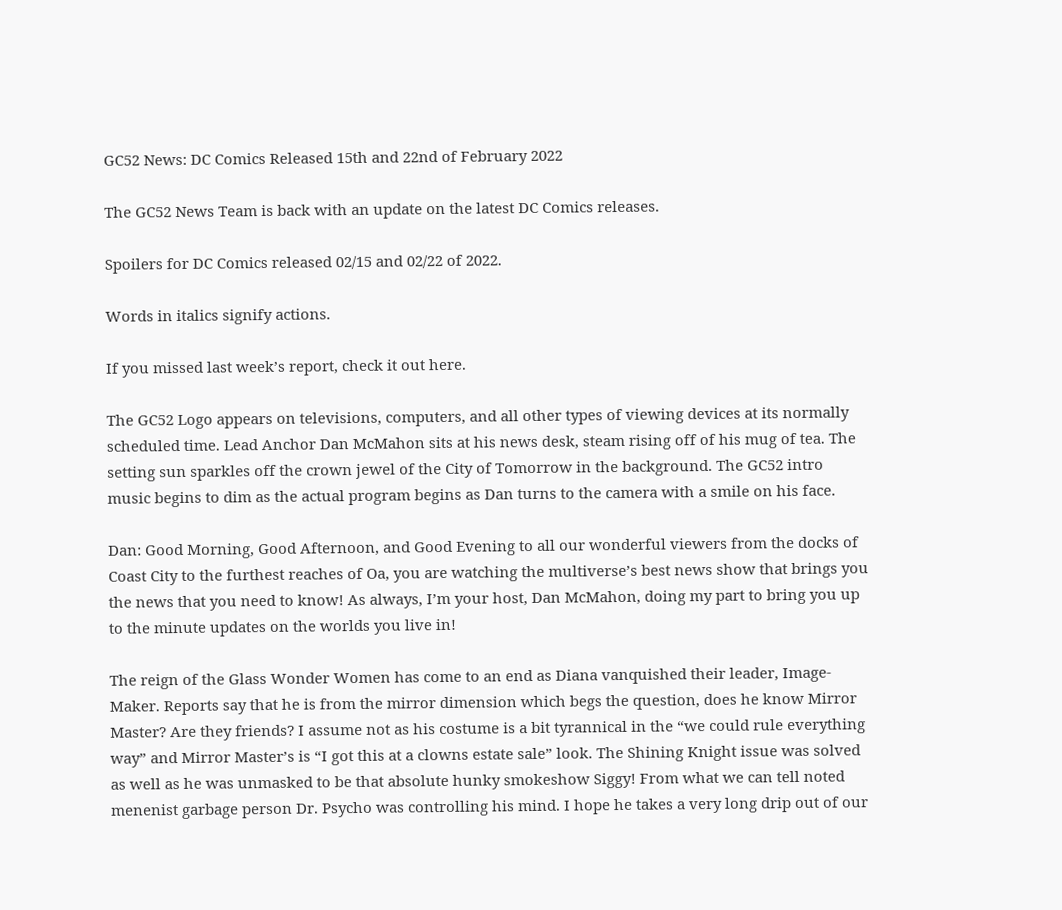GC52 News: DC Comics Released 15th and 22nd of February 2022

The GC52 News Team is back with an update on the latest DC Comics releases.

Spoilers for DC Comics released 02/15 and 02/22 of 2022.

Words in italics signify actions.

If you missed last week’s report, check it out here.

The GC52 Logo appears on televisions, computers, and all other types of viewing devices at its normally scheduled time. Lead Anchor Dan McMahon sits at his news desk, steam rising off of his mug of tea. The setting sun sparkles off the crown jewel of the City of Tomorrow in the background. The GC52 intro music begins to dim as the actual program begins as Dan turns to the camera with a smile on his face.

Dan: Good Morning, Good Afternoon, and Good Evening to all our wonderful viewers from the docks of Coast City to the furthest reaches of Oa, you are watching the multiverse’s best news show that brings you the news that you need to know! As always, I’m your host, Dan McMahon, doing my part to bring you up to the minute updates on the worlds you live in!

The reign of the Glass Wonder Women has come to an end as Diana vanquished their leader, Image-Maker. Reports say that he is from the mirror dimension which begs the question, does he know Mirror Master? Are they friends? I assume not as his costume is a bit tyrannical in the “we could rule everything way” and Mirror Master’s is “I got this at a clowns estate sale” look. The Shining Knight issue was solved as well as he was unmasked to be that absolute hunky smokeshow Siggy! From what we can tell noted menenist garbage person Dr. Psycho was controlling his mind. I hope he takes a very long drip out of our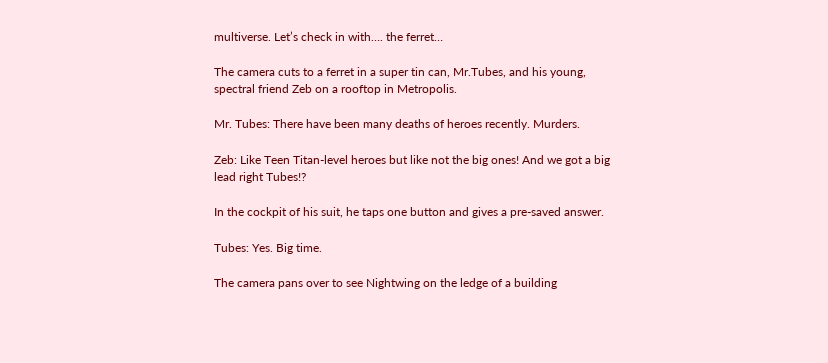multiverse. Let’s check in with…. the ferret…

The camera cuts to a ferret in a super tin can, Mr.Tubes, and his young, spectral friend Zeb on a rooftop in Metropolis.

Mr. Tubes: There have been many deaths of heroes recently. Murders.

Zeb: Like Teen Titan-level heroes but like not the big ones! And we got a big lead right Tubes!?

In the cockpit of his suit, he taps one button and gives a pre-saved answer.

Tubes: Yes. Big time.

The camera pans over to see Nightwing on the ledge of a building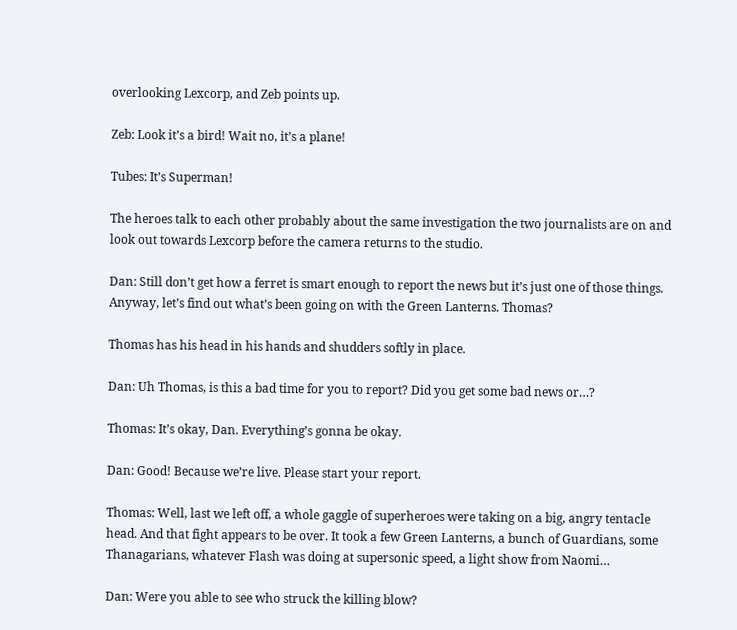overlooking Lexcorp, and Zeb points up.

Zeb: Look it’s a bird! Wait no, it’s a plane!

Tubes: It’s Superman!

The heroes talk to each other probably about the same investigation the two journalists are on and look out towards Lexcorp before the camera returns to the studio.

Dan: Still don’t get how a ferret is smart enough to report the news but it’s just one of those things. Anyway, let’s find out what’s been going on with the Green Lanterns. Thomas?

Thomas has his head in his hands and shudders softly in place.

Dan: Uh Thomas, is this a bad time for you to report? Did you get some bad news or…?

Thomas: It’s okay, Dan. Everything’s gonna be okay.

Dan: Good! Because we’re live. Please start your report.

Thomas: Well, last we left off, a whole gaggle of superheroes were taking on a big, angry tentacle head. And that fight appears to be over. It took a few Green Lanterns, a bunch of Guardians, some Thanagarians, whatever Flash was doing at supersonic speed, a light show from Naomi…

Dan: Were you able to see who struck the killing blow?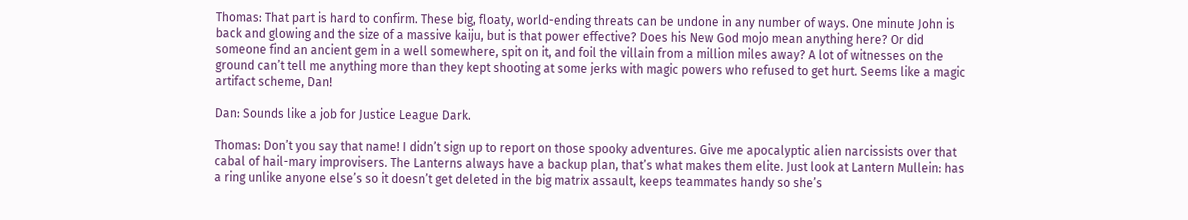Thomas: That part is hard to confirm. These big, floaty, world-ending threats can be undone in any number of ways. One minute John is back and glowing and the size of a massive kaiju, but is that power effective? Does his New God mojo mean anything here? Or did someone find an ancient gem in a well somewhere, spit on it, and foil the villain from a million miles away? A lot of witnesses on the ground can’t tell me anything more than they kept shooting at some jerks with magic powers who refused to get hurt. Seems like a magic artifact scheme, Dan!

Dan: Sounds like a job for Justice League Dark.

Thomas: Don’t you say that name! I didn’t sign up to report on those spooky adventures. Give me apocalyptic alien narcissists over that cabal of hail-mary improvisers. The Lanterns always have a backup plan, that’s what makes them elite. Just look at Lantern Mullein: has a ring unlike anyone else’s so it doesn’t get deleted in the big matrix assault, keeps teammates handy so she’s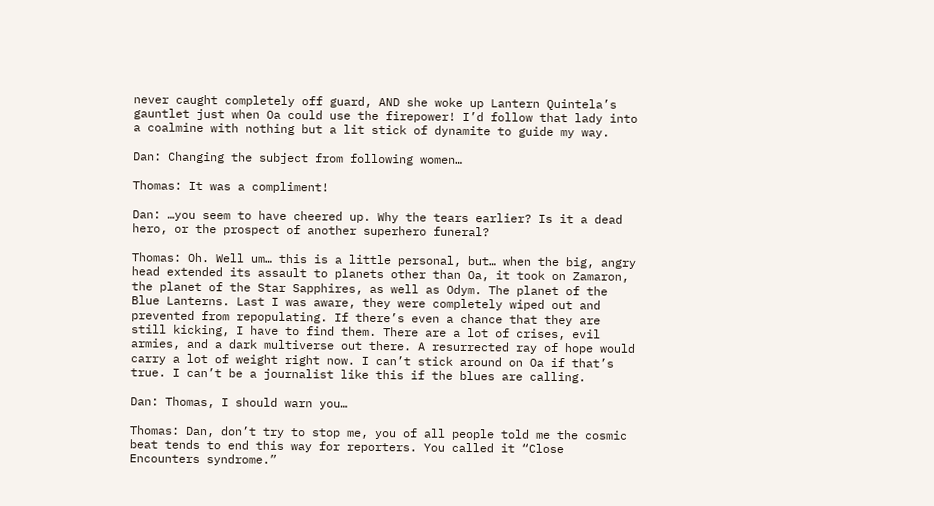never caught completely off guard, AND she woke up Lantern Quintela’s gauntlet just when Oa could use the firepower! I’d follow that lady into a coalmine with nothing but a lit stick of dynamite to guide my way.

Dan: Changing the subject from following women…

Thomas: It was a compliment!

Dan: …you seem to have cheered up. Why the tears earlier? Is it a dead hero, or the prospect of another superhero funeral?

Thomas: Oh. Well um… this is a little personal, but… when the big, angry head extended its assault to planets other than Oa, it took on Zamaron, the planet of the Star Sapphires, as well as Odym. The planet of the Blue Lanterns. Last I was aware, they were completely wiped out and prevented from repopulating. If there’s even a chance that they are still kicking, I have to find them. There are a lot of crises, evil armies, and a dark multiverse out there. A resurrected ray of hope would carry a lot of weight right now. I can’t stick around on Oa if that’s true. I can’t be a journalist like this if the blues are calling.

Dan: Thomas, I should warn you…

Thomas: Dan, don’t try to stop me, you of all people told me the cosmic beat tends to end this way for reporters. You called it “Close Encounters syndrome.”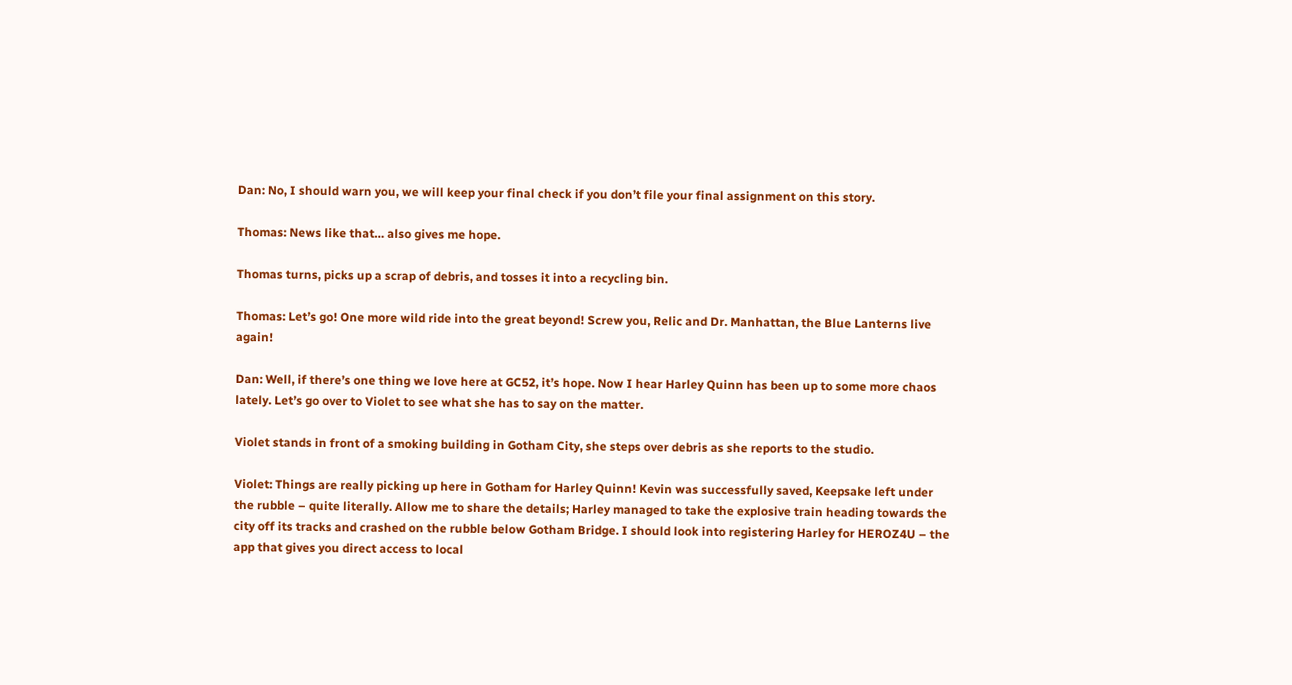Dan: No, I should warn you, we will keep your final check if you don’t file your final assignment on this story.

Thomas: News like that… also gives me hope.

Thomas turns, picks up a scrap of debris, and tosses it into a recycling bin.

Thomas: Let’s go! One more wild ride into the great beyond! Screw you, Relic and Dr. Manhattan, the Blue Lanterns live again!

Dan: Well, if there’s one thing we love here at GC52, it’s hope. Now I hear Harley Quinn has been up to some more chaos lately. Let’s go over to Violet to see what she has to say on the matter.

Violet stands in front of a smoking building in Gotham City, she steps over debris as she reports to the studio.

Violet: Things are really picking up here in Gotham for Harley Quinn! Kevin was successfully saved, Keepsake left under the rubble – quite literally. Allow me to share the details; Harley managed to take the explosive train heading towards the city off its tracks and crashed on the rubble below Gotham Bridge. I should look into registering Harley for HEROZ4U – the app that gives you direct access to local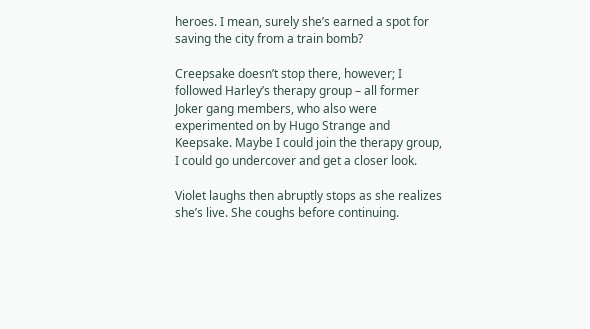heroes. I mean, surely she’s earned a spot for saving the city from a train bomb?

Creepsake doesn’t stop there, however; I followed Harley’s therapy group – all former Joker gang members, who also were experimented on by Hugo Strange and Keepsake. Maybe I could join the therapy group, I could go undercover and get a closer look.

Violet laughs then abruptly stops as she realizes she’s live. She coughs before continuing.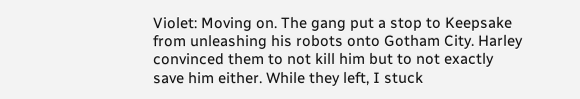Violet: Moving on. The gang put a stop to Keepsake from unleashing his robots onto Gotham City. Harley convinced them to not kill him but to not exactly save him either. While they left, I stuck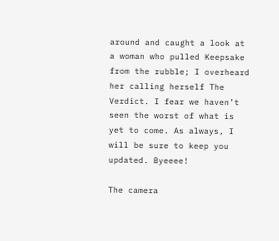around and caught a look at a woman who pulled Keepsake from the rubble; I overheard her calling herself The Verdict. I fear we haven’t seen the worst of what is yet to come. As always, I will be sure to keep you updated. Byeeee!

The camera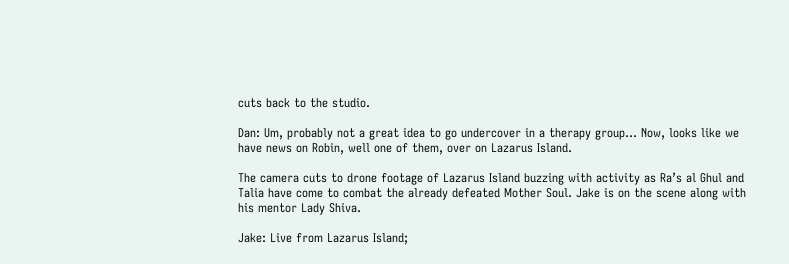cuts back to the studio.

Dan: Um, probably not a great idea to go undercover in a therapy group… Now, looks like we have news on Robin, well one of them, over on Lazarus Island.

The camera cuts to drone footage of Lazarus Island buzzing with activity as Ra’s al Ghul and Talia have come to combat the already defeated Mother Soul. Jake is on the scene along with his mentor Lady Shiva.

Jake: Live from Lazarus Island;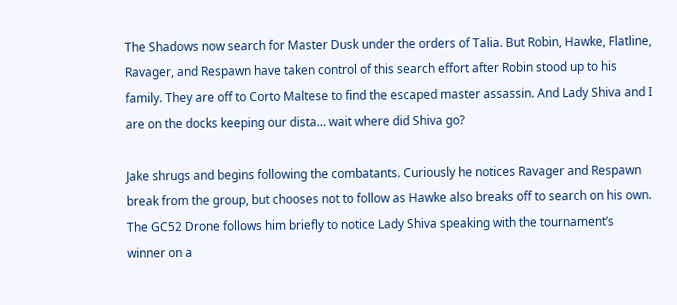The Shadows now search for Master Dusk under the orders of Talia. But Robin, Hawke, Flatline, Ravager, and Respawn have taken control of this search effort after Robin stood up to his family. They are off to Corto Maltese to find the escaped master assassin. And Lady Shiva and I are on the docks keeping our dista… wait where did Shiva go?

Jake shrugs and begins following the combatants. Curiously he notices Ravager and Respawn break from the group, but chooses not to follow as Hawke also breaks off to search on his own. The GC52 Drone follows him briefly to notice Lady Shiva speaking with the tournament’s winner on a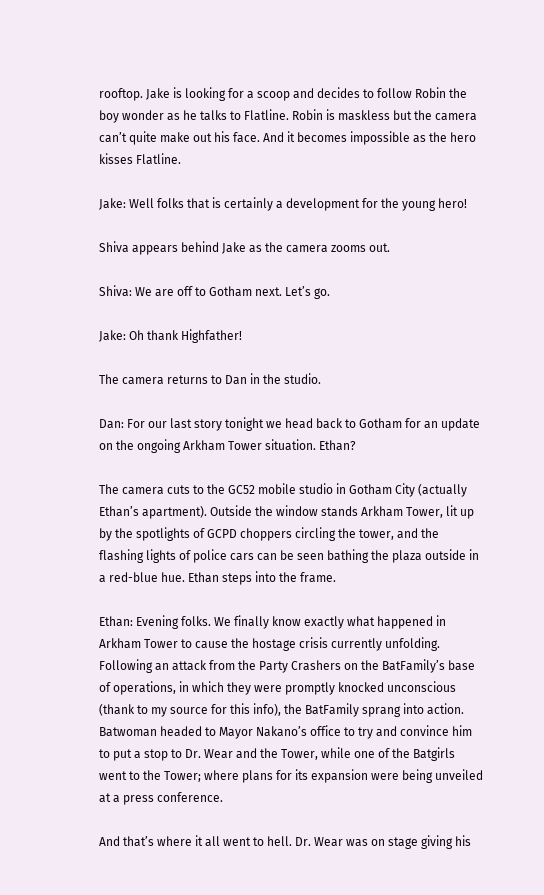rooftop. Jake is looking for a scoop and decides to follow Robin the boy wonder as he talks to Flatline. Robin is maskless but the camera can’t quite make out his face. And it becomes impossible as the hero kisses Flatline.

Jake: Well folks that is certainly a development for the young hero!

Shiva appears behind Jake as the camera zooms out.

Shiva: We are off to Gotham next. Let’s go.

Jake: Oh thank Highfather!

The camera returns to Dan in the studio.

Dan: For our last story tonight we head back to Gotham for an update on the ongoing Arkham Tower situation. Ethan?

The camera cuts to the GC52 mobile studio in Gotham City (actually Ethan’s apartment). Outside the window stands Arkham Tower, lit up by the spotlights of GCPD choppers circling the tower, and the flashing lights of police cars can be seen bathing the plaza outside in a red-blue hue. Ethan steps into the frame.

Ethan: Evening folks. We finally know exactly what happened in Arkham Tower to cause the hostage crisis currently unfolding. Following an attack from the Party Crashers on the BatFamily’s base of operations, in which they were promptly knocked unconscious (thank to my source for this info), the BatFamily sprang into action. Batwoman headed to Mayor Nakano’s office to try and convince him to put a stop to Dr. Wear and the Tower, while one of the Batgirls went to the Tower; where plans for its expansion were being unveiled at a press conference.

And that’s where it all went to hell. Dr. Wear was on stage giving his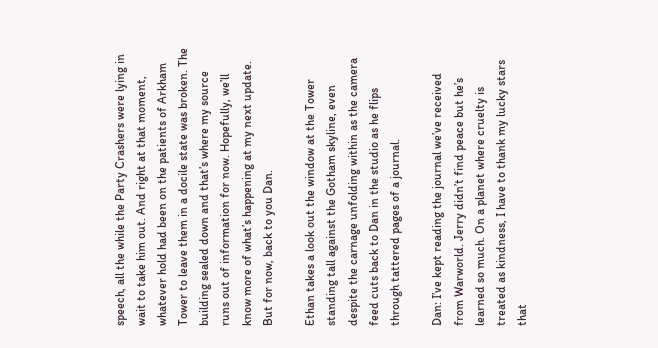speech, all the while the Party Crashers were lying in wait to take him out. And right at that moment, whatever hold had been on the patients of Arkham Tower to leave them in a docile state was broken. The building sealed down and that’s where my source runs out of information for now. Hopefully, we’ll know more of what’s happening at my next update. But for now, back to you Dan.

Ethan takes a look out the window at the Tower standing tall against the Gotham skyline, even despite the carnage unfolding within as the camera feed cuts back to Dan in the studio as he flips through tattered pages of a journal.

Dan: I’ve kept reading the journal we’ve received from Warworld. Jerry didn’t find peace but he’s learned so much. On a planet where cruelty is treated as kindness, I have to thank my lucky stars that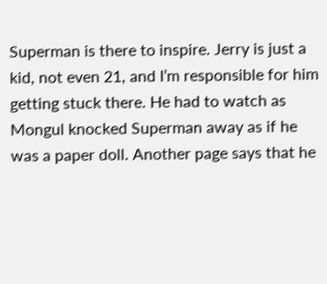Superman is there to inspire. Jerry is just a kid, not even 21, and I’m responsible for him getting stuck there. He had to watch as Mongul knocked Superman away as if he was a paper doll. Another page says that he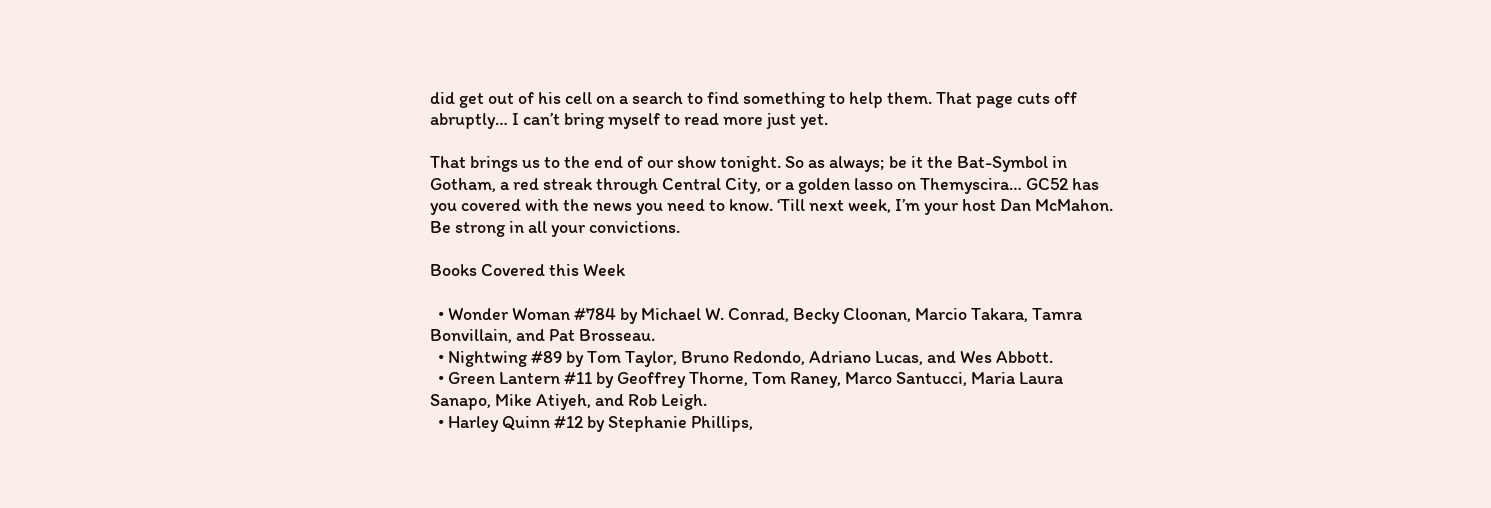did get out of his cell on a search to find something to help them. That page cuts off abruptly… I can’t bring myself to read more just yet.

That brings us to the end of our show tonight. So as always; be it the Bat-Symbol in Gotham, a red streak through Central City, or a golden lasso on Themyscira… GC52 has you covered with the news you need to know. ‘Till next week, I’m your host Dan McMahon. Be strong in all your convictions.

Books Covered this Week

  • Wonder Woman #784 by Michael W. Conrad, Becky Cloonan, Marcio Takara, Tamra Bonvillain, and Pat Brosseau.
  • Nightwing #89 by Tom Taylor, Bruno Redondo, Adriano Lucas, and Wes Abbott.
  • Green Lantern #11 by Geoffrey Thorne, Tom Raney, Marco Santucci, Maria Laura Sanapo, Mike Atiyeh, and Rob Leigh.
  • Harley Quinn #12 by Stephanie Phillips,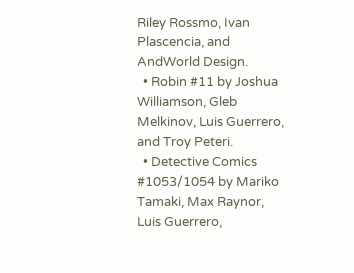Riley Rossmo, Ivan Plascencia, and AndWorld Design.
  • Robin #11 by Joshua Williamson, Gleb Melkinov, Luis Guerrero, and Troy Peteri.
  • Detective Comics #1053/1054 by Mariko Tamaki, Max Raynor, Luis Guerrero,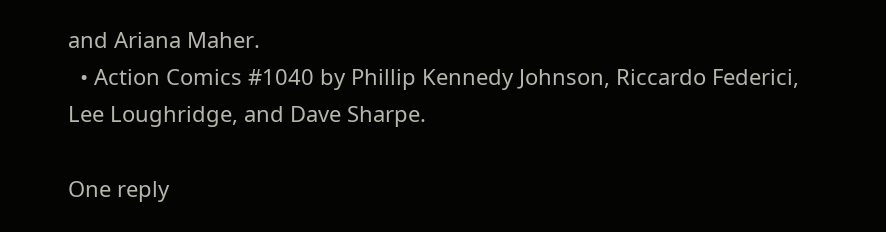and Ariana Maher.
  • Action Comics #1040 by Phillip Kennedy Johnson, Riccardo Federici, Lee Loughridge, and Dave Sharpe.

One reply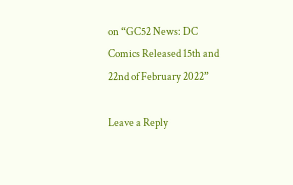on “GC52 News: DC Comics Released 15th and 22nd of February 2022”

Leave a Reply